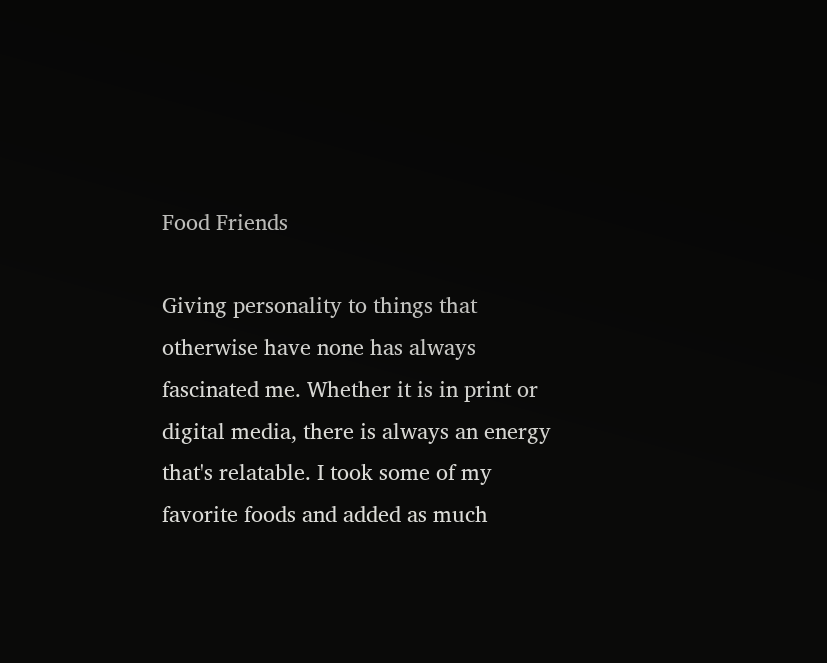Food Friends

Giving personality to things that otherwise have none has always fascinated me. Whether it is in print or digital media, there is always an energy that's relatable. I took some of my favorite foods and added as much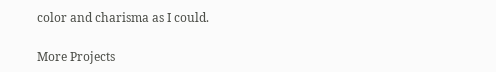color and charisma as I could.

More Projects